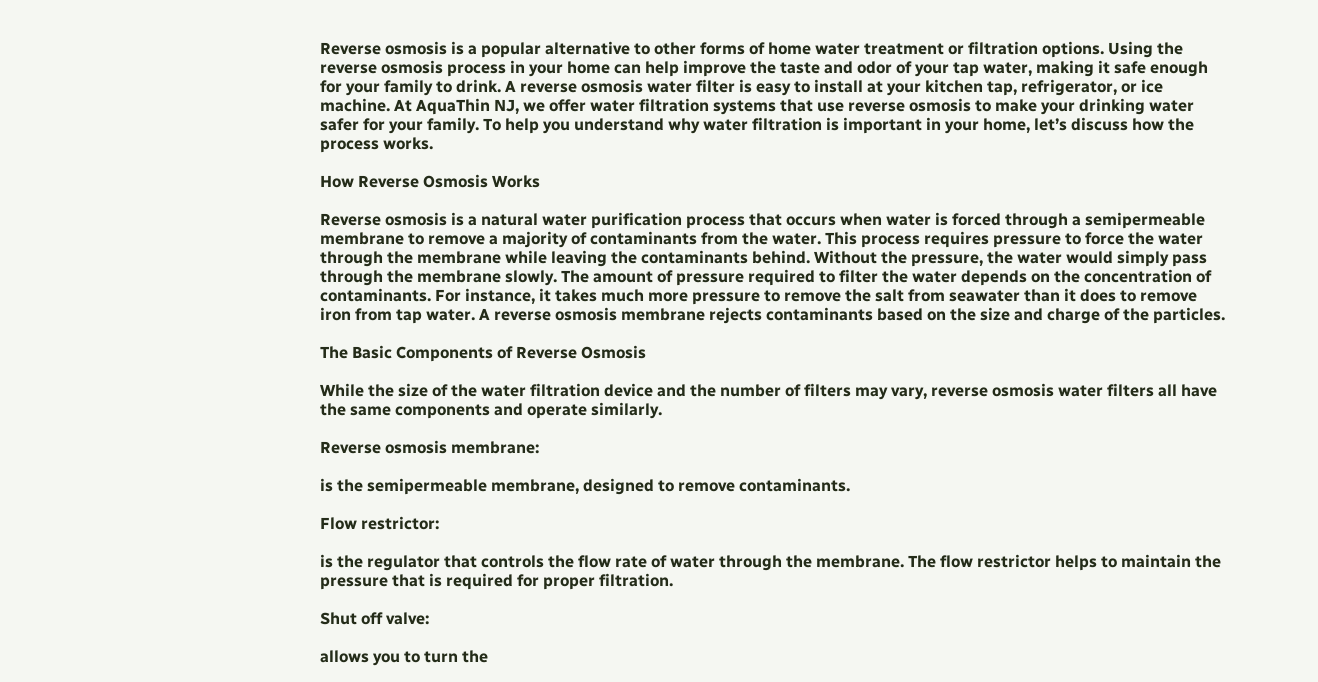Reverse osmosis is a popular alternative to other forms of home water treatment or filtration options. Using the reverse osmosis process in your home can help improve the taste and odor of your tap water, making it safe enough for your family to drink. A reverse osmosis water filter is easy to install at your kitchen tap, refrigerator, or ice machine. At AquaThin NJ, we offer water filtration systems that use reverse osmosis to make your drinking water safer for your family. To help you understand why water filtration is important in your home, let’s discuss how the process works.

How Reverse Osmosis Works

Reverse osmosis is a natural water purification process that occurs when water is forced through a semipermeable membrane to remove a majority of contaminants from the water. This process requires pressure to force the water through the membrane while leaving the contaminants behind. Without the pressure, the water would simply pass through the membrane slowly. The amount of pressure required to filter the water depends on the concentration of contaminants. For instance, it takes much more pressure to remove the salt from seawater than it does to remove iron from tap water. A reverse osmosis membrane rejects contaminants based on the size and charge of the particles.

The Basic Components of Reverse Osmosis

While the size of the water filtration device and the number of filters may vary, reverse osmosis water filters all have the same components and operate similarly.

Reverse osmosis membrane:

is the semipermeable membrane, designed to remove contaminants.

Flow restrictor:

is the regulator that controls the flow rate of water through the membrane. The flow restrictor helps to maintain the pressure that is required for proper filtration.

Shut off valve:

allows you to turn the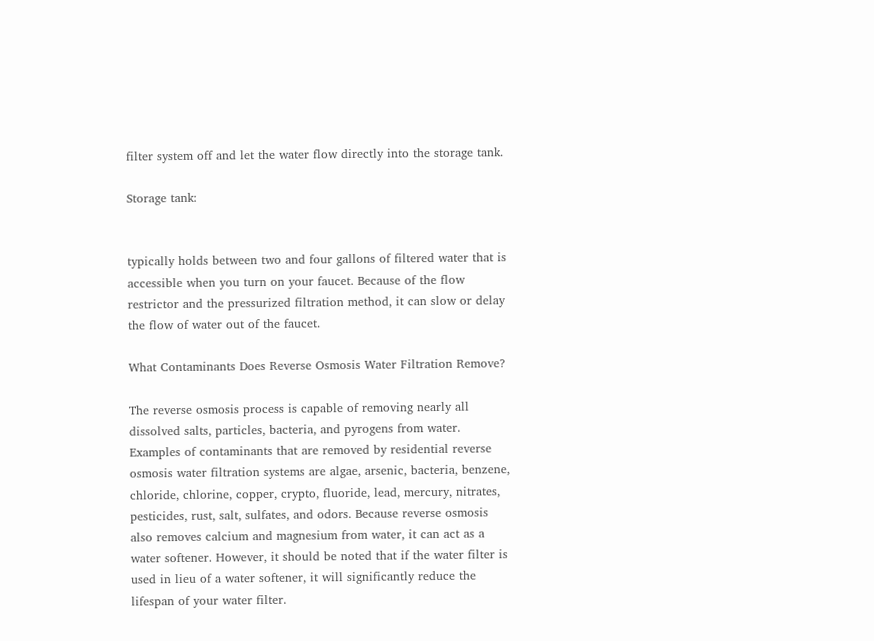filter system off and let the water flow directly into the storage tank.

Storage tank:


typically holds between two and four gallons of filtered water that is accessible when you turn on your faucet. Because of the flow restrictor and the pressurized filtration method, it can slow or delay the flow of water out of the faucet.

What Contaminants Does Reverse Osmosis Water Filtration Remove?

The reverse osmosis process is capable of removing nearly all dissolved salts, particles, bacteria, and pyrogens from water. Examples of contaminants that are removed by residential reverse osmosis water filtration systems are algae, arsenic, bacteria, benzene, chloride, chlorine, copper, crypto, fluoride, lead, mercury, nitrates, pesticides, rust, salt, sulfates, and odors. Because reverse osmosis also removes calcium and magnesium from water, it can act as a water softener. However, it should be noted that if the water filter is used in lieu of a water softener, it will significantly reduce the lifespan of your water filter.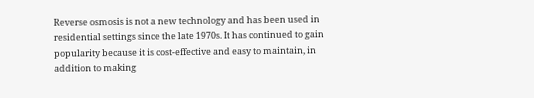Reverse osmosis is not a new technology and has been used in residential settings since the late 1970s. It has continued to gain popularity because it is cost-effective and easy to maintain, in addition to making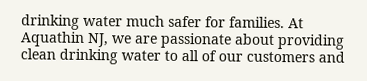drinking water much safer for families. At Aquathin NJ, we are passionate about providing clean drinking water to all of our customers and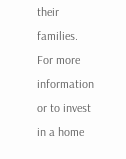their families. For more information or to invest in a home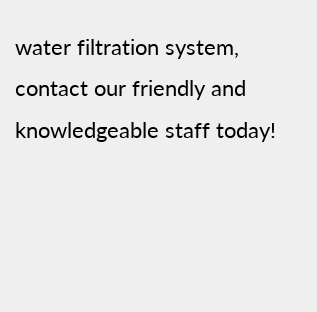water filtration system, contact our friendly and knowledgeable staff today!